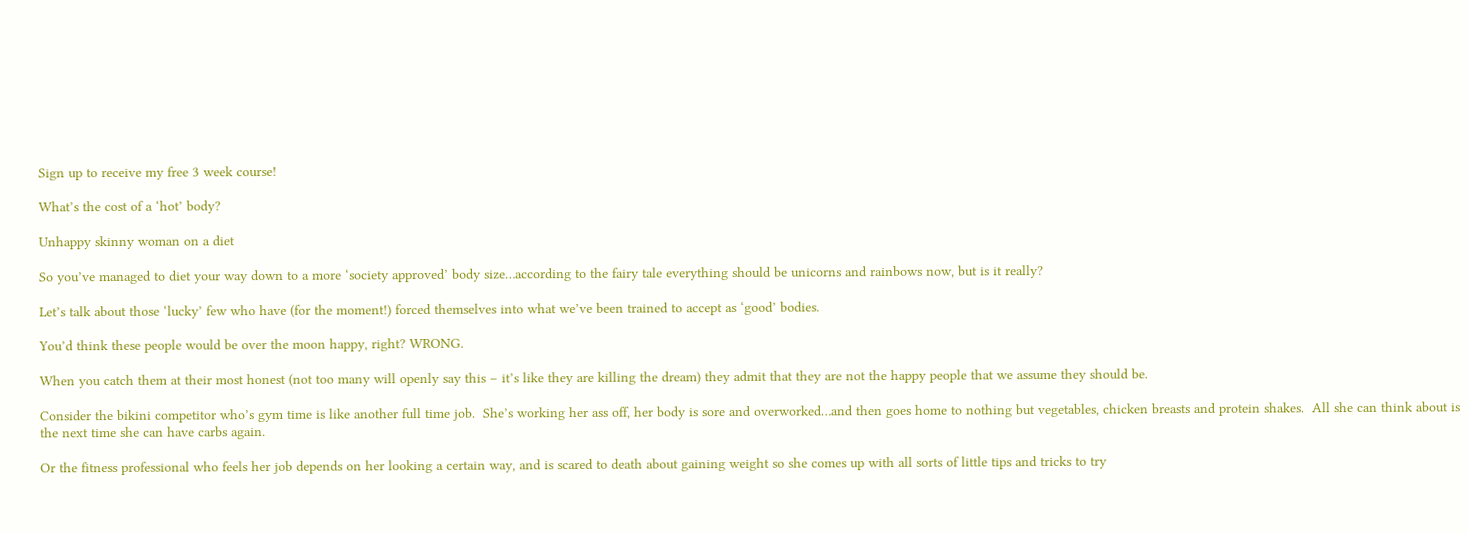Sign up to receive my free 3 week course!

What’s the cost of a ‘hot’ body?

Unhappy skinny woman on a diet

So you’ve managed to diet your way down to a more ‘society approved’ body size…according to the fairy tale everything should be unicorns and rainbows now, but is it really?

Let’s talk about those ‘lucky’ few who have (for the moment!) forced themselves into what we’ve been trained to accept as ‘good’ bodies.

You’d think these people would be over the moon happy, right? WRONG.

When you catch them at their most honest (not too many will openly say this – it’s like they are killing the dream) they admit that they are not the happy people that we assume they should be.

Consider the bikini competitor who’s gym time is like another full time job.  She’s working her ass off, her body is sore and overworked…and then goes home to nothing but vegetables, chicken breasts and protein shakes.  All she can think about is the next time she can have carbs again.

Or the fitness professional who feels her job depends on her looking a certain way, and is scared to death about gaining weight so she comes up with all sorts of little tips and tricks to try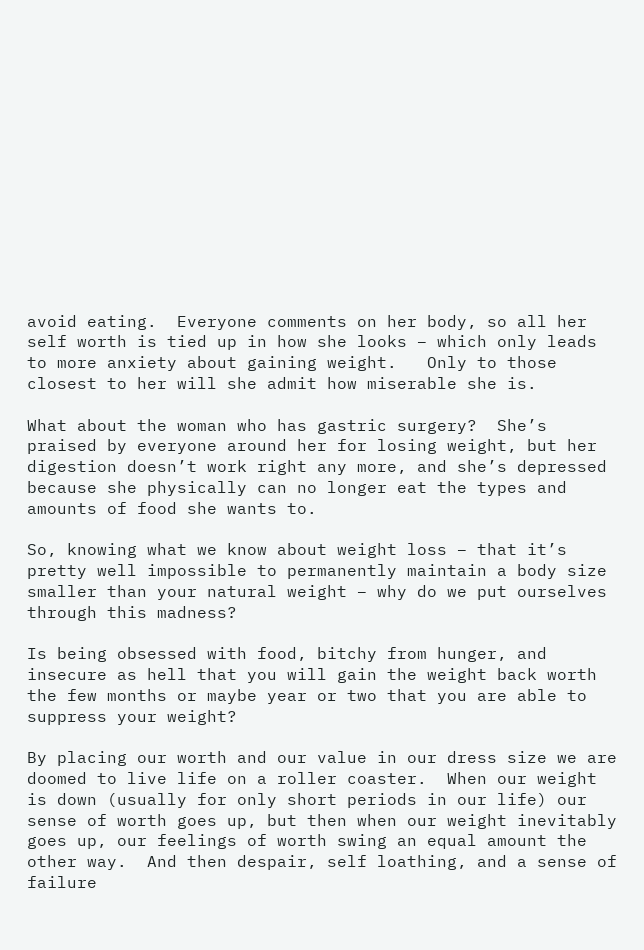avoid eating.  Everyone comments on her body, so all her self worth is tied up in how she looks – which only leads to more anxiety about gaining weight.   Only to those closest to her will she admit how miserable she is.

What about the woman who has gastric surgery?  She’s praised by everyone around her for losing weight, but her digestion doesn’t work right any more, and she’s depressed because she physically can no longer eat the types and amounts of food she wants to.

So, knowing what we know about weight loss – that it’s pretty well impossible to permanently maintain a body size smaller than your natural weight – why do we put ourselves through this madness?

Is being obsessed with food, bitchy from hunger, and insecure as hell that you will gain the weight back worth the few months or maybe year or two that you are able to suppress your weight?

By placing our worth and our value in our dress size we are doomed to live life on a roller coaster.  When our weight is down (usually for only short periods in our life) our sense of worth goes up, but then when our weight inevitably goes up, our feelings of worth swing an equal amount the other way.  And then despair, self loathing, and a sense of failure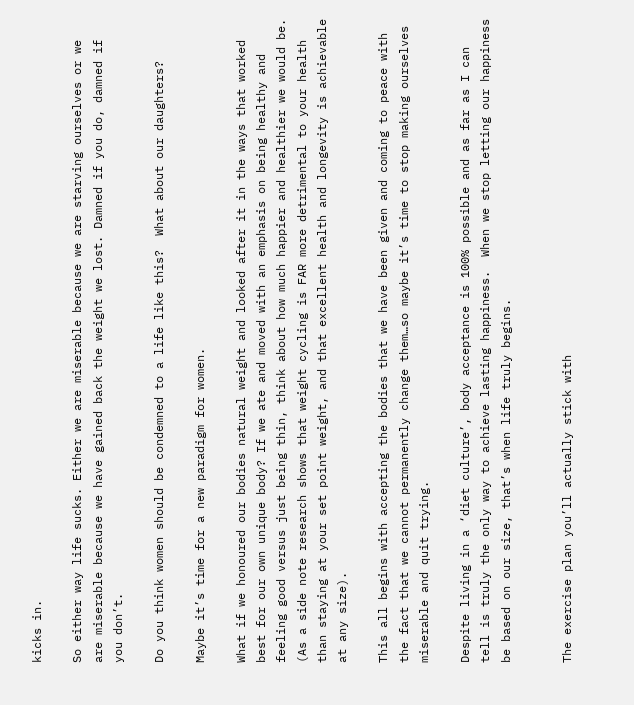kicks in.

So either way life sucks. Either we are miserable because we are starving ourselves or we are miserable because we have gained back the weight we lost. Damned if you do, damned if you don’t.

Do you think women should be condemned to a life like this?  What about our daughters?

Maybe it’s time for a new paradigm for women.

What if we honoured our bodies natural weight and looked after it in the ways that worked best for our own unique body? If we ate and moved with an emphasis on being healthy and feeling good versus just being thin, think about how much happier and healthier we would be. (As a side note research shows that weight cycling is FAR more detrimental to your health than staying at your set point weight, and that excellent health and longevity is achievable at any size).

This all begins with accepting the bodies that we have been given and coming to peace with the fact that we cannot permanently change them…so maybe it’s time to stop making ourselves miserable and quit trying.

Despite living in a ‘diet culture’, body acceptance is 100% possible and as far as I can tell is truly the only way to achieve lasting happiness.  When we stop letting our happiness be based on our size, that’s when life truly begins.


The exercise plan you’ll actually stick with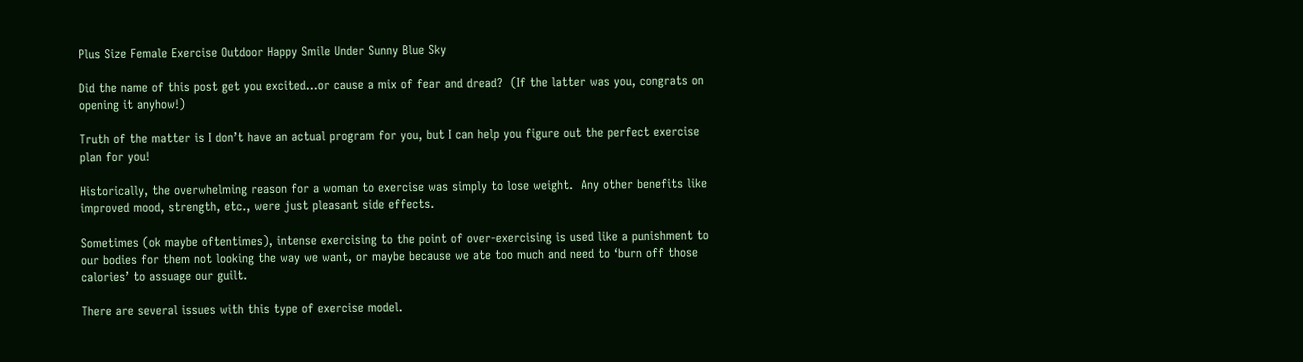Plus Size Female Exercise Outdoor Happy Smile Under Sunny Blue Sky

Did the name of this post get you excited…or cause a mix of fear and dread?  (If the latter was you, congrats on opening it anyhow!)

Truth of the matter is I don’t have an actual program for you, but I can help you figure out the perfect exercise plan for you!

Historically, the overwhelming reason for a woman to exercise was simply to lose weight.  Any other benefits like improved mood, strength, etc., were just pleasant side effects.

Sometimes (ok maybe oftentimes), intense exercising to the point of over-exercising is used like a punishment to our bodies for them not looking the way we want, or maybe because we ate too much and need to ‘burn off those calories’ to assuage our guilt.

There are several issues with this type of exercise model.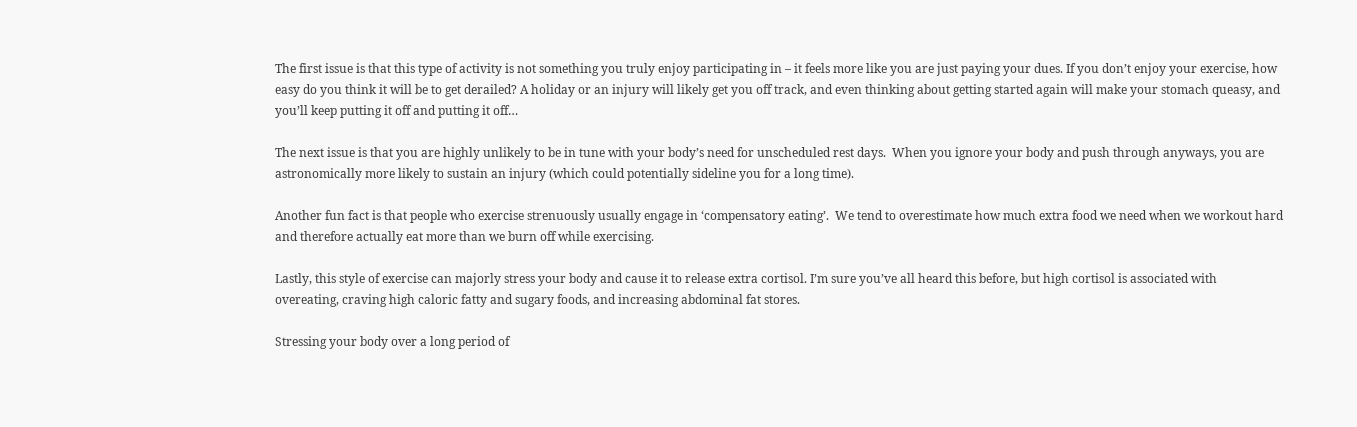The first issue is that this type of activity is not something you truly enjoy participating in – it feels more like you are just paying your dues. If you don’t enjoy your exercise, how easy do you think it will be to get derailed? A holiday or an injury will likely get you off track, and even thinking about getting started again will make your stomach queasy, and you’ll keep putting it off and putting it off…

The next issue is that you are highly unlikely to be in tune with your body’s need for unscheduled rest days.  When you ignore your body and push through anyways, you are astronomically more likely to sustain an injury (which could potentially sideline you for a long time).

Another fun fact is that people who exercise strenuously usually engage in ‘compensatory eating’.  We tend to overestimate how much extra food we need when we workout hard and therefore actually eat more than we burn off while exercising.

Lastly, this style of exercise can majorly stress your body and cause it to release extra cortisol. I’m sure you’ve all heard this before, but high cortisol is associated with overeating, craving high caloric fatty and sugary foods, and increasing abdominal fat stores.

Stressing your body over a long period of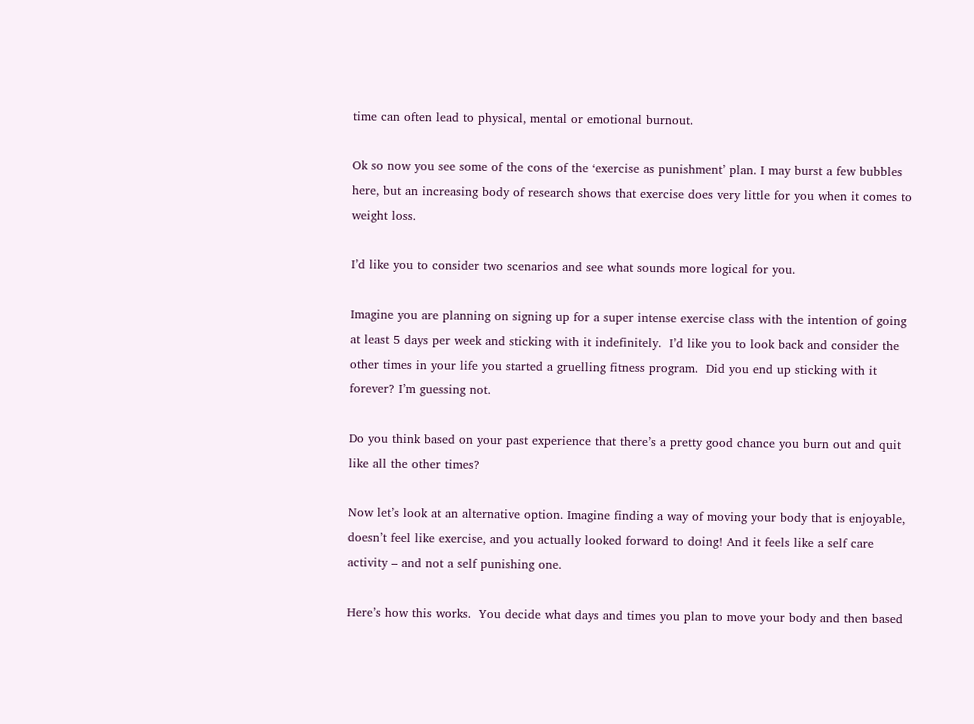time can often lead to physical, mental or emotional burnout.

Ok so now you see some of the cons of the ‘exercise as punishment’ plan. I may burst a few bubbles here, but an increasing body of research shows that exercise does very little for you when it comes to weight loss.

I’d like you to consider two scenarios and see what sounds more logical for you.

Imagine you are planning on signing up for a super intense exercise class with the intention of going at least 5 days per week and sticking with it indefinitely.  I’d like you to look back and consider the other times in your life you started a gruelling fitness program.  Did you end up sticking with it forever? I’m guessing not.

Do you think based on your past experience that there’s a pretty good chance you burn out and quit like all the other times?

Now let’s look at an alternative option. Imagine finding a way of moving your body that is enjoyable, doesn’t feel like exercise, and you actually looked forward to doing! And it feels like a self care activity – and not a self punishing one.

Here’s how this works.  You decide what days and times you plan to move your body and then based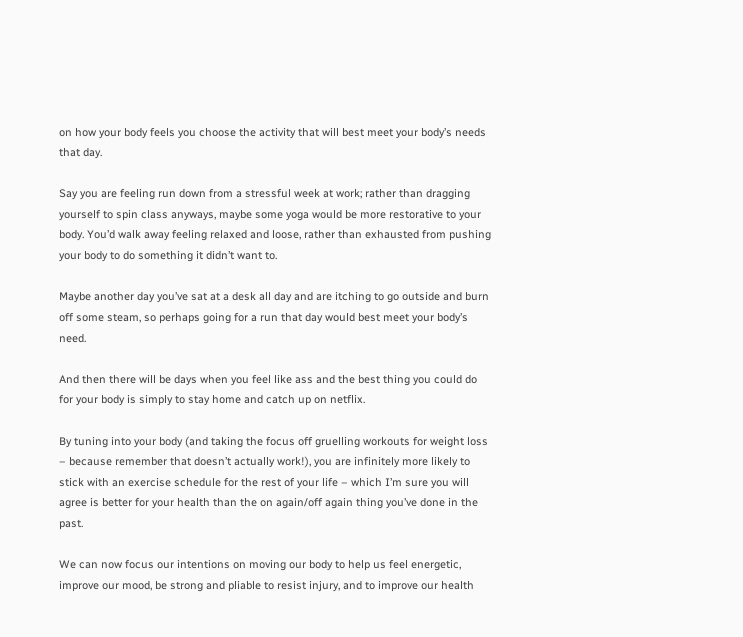on how your body feels you choose the activity that will best meet your body’s needs that day.

Say you are feeling run down from a stressful week at work; rather than dragging yourself to spin class anyways, maybe some yoga would be more restorative to your body. You’d walk away feeling relaxed and loose, rather than exhausted from pushing your body to do something it didn’t want to.

Maybe another day you’ve sat at a desk all day and are itching to go outside and burn off some steam, so perhaps going for a run that day would best meet your body’s need.

And then there will be days when you feel like ass and the best thing you could do for your body is simply to stay home and catch up on netflix.

By tuning into your body (and taking the focus off gruelling workouts for weight loss – because remember that doesn’t actually work!), you are infinitely more likely to stick with an exercise schedule for the rest of your life – which I’m sure you will agree is better for your health than the on again/off again thing you’ve done in the past.

We can now focus our intentions on moving our body to help us feel energetic, improve our mood, be strong and pliable to resist injury, and to improve our health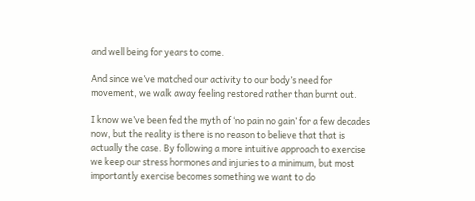and well being for years to come.

And since we’ve matched our activity to our body’s need for movement, we walk away feeling restored rather than burnt out.

I know we’ve been fed the myth of ‘no pain no gain’ for a few decades now, but the reality is there is no reason to believe that that is actually the case. By following a more intuitive approach to exercise we keep our stress hormones and injuries to a minimum, but most importantly exercise becomes something we want to do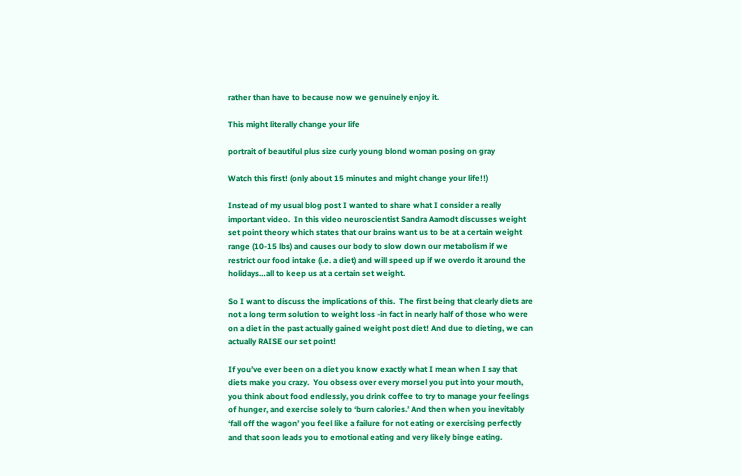rather than have to because now we genuinely enjoy it.

This might literally change your life

portrait of beautiful plus size curly young blond woman posing on gray

Watch this first! (only about 15 minutes and might change your life!!)

Instead of my usual blog post I wanted to share what I consider a really important video.  In this video neuroscientist Sandra Aamodt discusses weight set point theory which states that our brains want us to be at a certain weight range (10-15 lbs) and causes our body to slow down our metabolism if we restrict our food intake (i.e. a diet) and will speed up if we overdo it around the holidays…all to keep us at a certain set weight.

So I want to discuss the implications of this.  The first being that clearly diets are not a long term solution to weight loss -in fact in nearly half of those who were on a diet in the past actually gained weight post diet! And due to dieting, we can actually RAISE our set point!

If you’ve ever been on a diet you know exactly what I mean when I say that diets make you crazy.  You obsess over every morsel you put into your mouth, you think about food endlessly, you drink coffee to try to manage your feelings of hunger, and exercise solely to ‘burn calories.’ And then when you inevitably ‘fall off the wagon’ you feel like a failure for not eating or exercising perfectly and that soon leads you to emotional eating and very likely binge eating.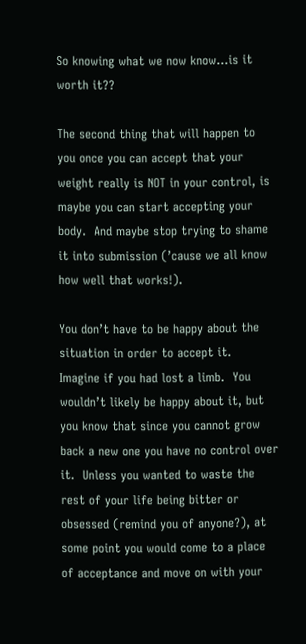So knowing what we now know…is it worth it??

The second thing that will happen to you once you can accept that your weight really is NOT in your control, is maybe you can start accepting your body.  And maybe stop trying to shame it into submission (’cause we all know how well that works!).

You don’t have to be happy about the situation in order to accept it.  Imagine if you had lost a limb.  You wouldn’t likely be happy about it, but you know that since you cannot grow back a new one you have no control over it.  Unless you wanted to waste the rest of your life being bitter or obsessed (remind you of anyone?), at some point you would come to a place of acceptance and move on with your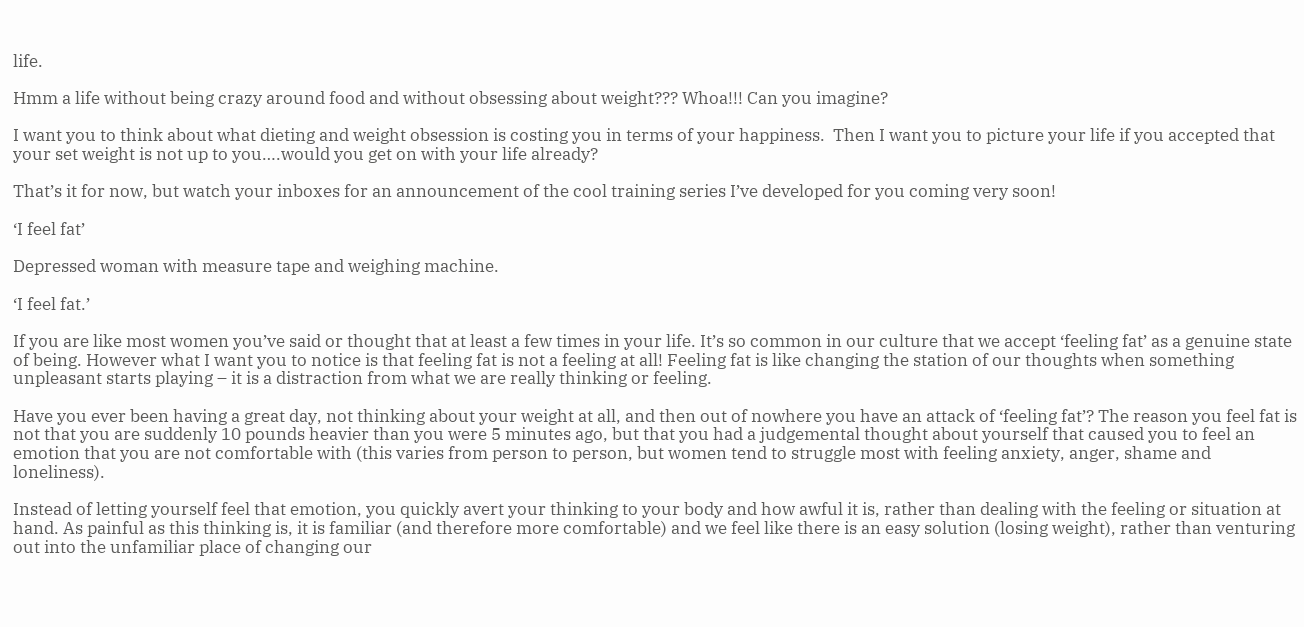life.

Hmm a life without being crazy around food and without obsessing about weight??? Whoa!!! Can you imagine?

I want you to think about what dieting and weight obsession is costing you in terms of your happiness.  Then I want you to picture your life if you accepted that your set weight is not up to you….would you get on with your life already?

That’s it for now, but watch your inboxes for an announcement of the cool training series I’ve developed for you coming very soon!

‘I feel fat’

Depressed woman with measure tape and weighing machine.

‘I feel fat.’

If you are like most women you’ve said or thought that at least a few times in your life. It’s so common in our culture that we accept ‘feeling fat’ as a genuine state of being. However what I want you to notice is that feeling fat is not a feeling at all! Feeling fat is like changing the station of our thoughts when something unpleasant starts playing – it is a distraction from what we are really thinking or feeling.

Have you ever been having a great day, not thinking about your weight at all, and then out of nowhere you have an attack of ‘feeling fat’? The reason you feel fat is not that you are suddenly 10 pounds heavier than you were 5 minutes ago, but that you had a judgemental thought about yourself that caused you to feel an emotion that you are not comfortable with (this varies from person to person, but women tend to struggle most with feeling anxiety, anger, shame and loneliness).

Instead of letting yourself feel that emotion, you quickly avert your thinking to your body and how awful it is, rather than dealing with the feeling or situation at hand. As painful as this thinking is, it is familiar (and therefore more comfortable) and we feel like there is an easy solution (losing weight), rather than venturing out into the unfamiliar place of changing our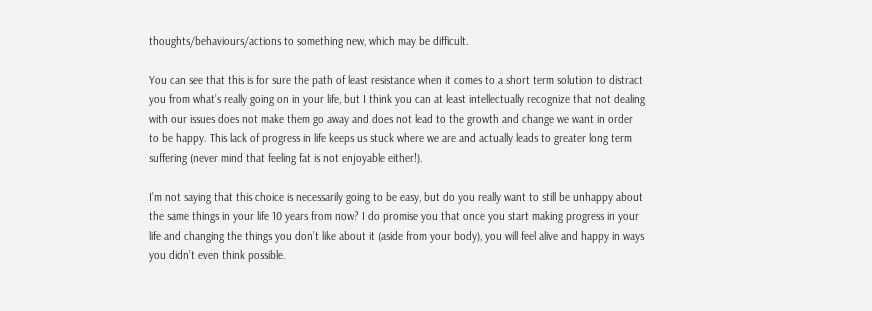thoughts/behaviours/actions to something new, which may be difficult.

You can see that this is for sure the path of least resistance when it comes to a short term solution to distract you from what’s really going on in your life, but I think you can at least intellectually recognize that not dealing with our issues does not make them go away and does not lead to the growth and change we want in order to be happy. This lack of progress in life keeps us stuck where we are and actually leads to greater long term suffering (never mind that feeling fat is not enjoyable either!).

I’m not saying that this choice is necessarily going to be easy, but do you really want to still be unhappy about the same things in your life 10 years from now? I do promise you that once you start making progress in your life and changing the things you don’t like about it (aside from your body), you will feel alive and happy in ways you didn’t even think possible.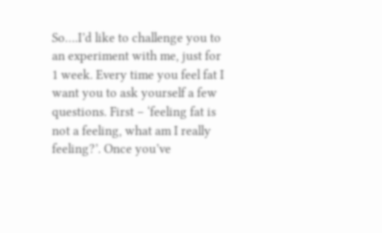So….I’d like to challenge you to an experiment with me, just for 1 week. Every time you feel fat I want you to ask yourself a few questions. First – ‘feeling fat is not a feeling, what am I really feeling?’. Once you’ve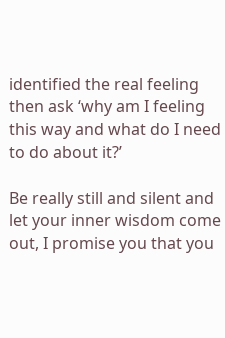identified the real feeling then ask ‘why am I feeling this way and what do I need to do about it?’

Be really still and silent and let your inner wisdom come out, I promise you that you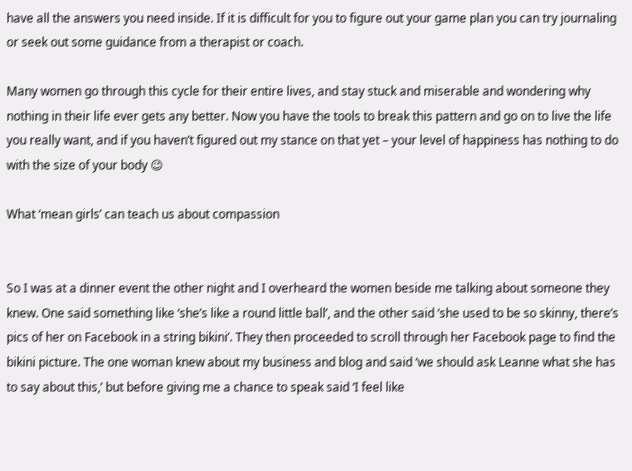have all the answers you need inside. If it is difficult for you to figure out your game plan you can try journaling or seek out some guidance from a therapist or coach.

Many women go through this cycle for their entire lives, and stay stuck and miserable and wondering why nothing in their life ever gets any better. Now you have the tools to break this pattern and go on to live the life you really want, and if you haven’t figured out my stance on that yet – your level of happiness has nothing to do with the size of your body 😉

What ‘mean girls’ can teach us about compassion


So I was at a dinner event the other night and I overheard the women beside me talking about someone they knew. One said something like ‘she’s like a round little ball’, and the other said ‘she used to be so skinny, there’s pics of her on Facebook in a string bikini’. They then proceeded to scroll through her Facebook page to find the bikini picture. The one woman knew about my business and blog and said ‘we should ask Leanne what she has to say about this,’ but before giving me a chance to speak said ‘I feel like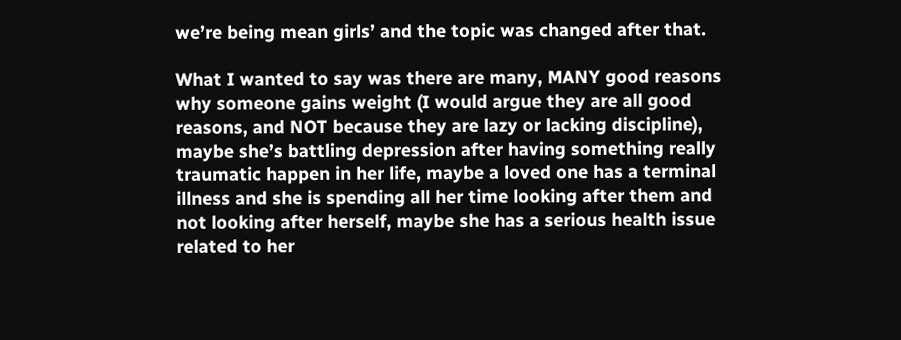we’re being mean girls’ and the topic was changed after that.

What I wanted to say was there are many, MANY good reasons why someone gains weight (I would argue they are all good reasons, and NOT because they are lazy or lacking discipline), maybe she’s battling depression after having something really traumatic happen in her life, maybe a loved one has a terminal illness and she is spending all her time looking after them and not looking after herself, maybe she has a serious health issue related to her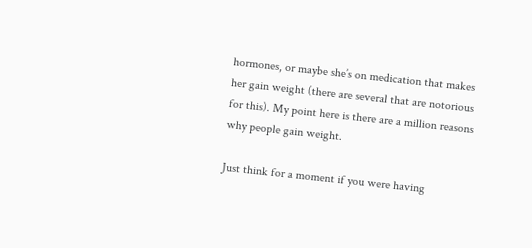hormones, or maybe she’s on medication that makes her gain weight (there are several that are notorious for this). My point here is there are a million reasons why people gain weight.

Just think for a moment if you were having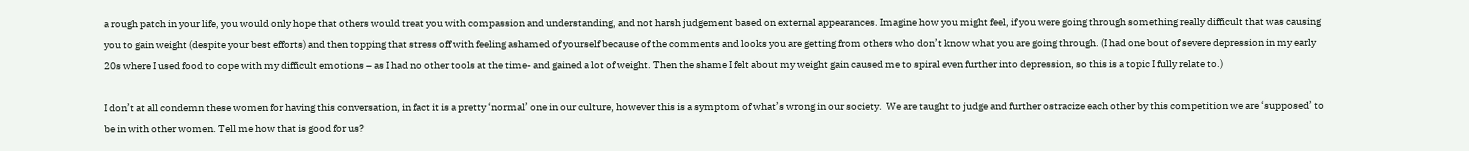a rough patch in your life, you would only hope that others would treat you with compassion and understanding, and not harsh judgement based on external appearances. Imagine how you might feel, if you were going through something really difficult that was causing you to gain weight (despite your best efforts) and then topping that stress off with feeling ashamed of yourself because of the comments and looks you are getting from others who don’t know what you are going through. (I had one bout of severe depression in my early 20s where I used food to cope with my difficult emotions – as I had no other tools at the time- and gained a lot of weight. Then the shame I felt about my weight gain caused me to spiral even further into depression, so this is a topic I fully relate to.)

I don’t at all condemn these women for having this conversation, in fact it is a pretty ‘normal’ one in our culture, however this is a symptom of what’s wrong in our society.  We are taught to judge and further ostracize each other by this competition we are ‘supposed’ to be in with other women. Tell me how that is good for us?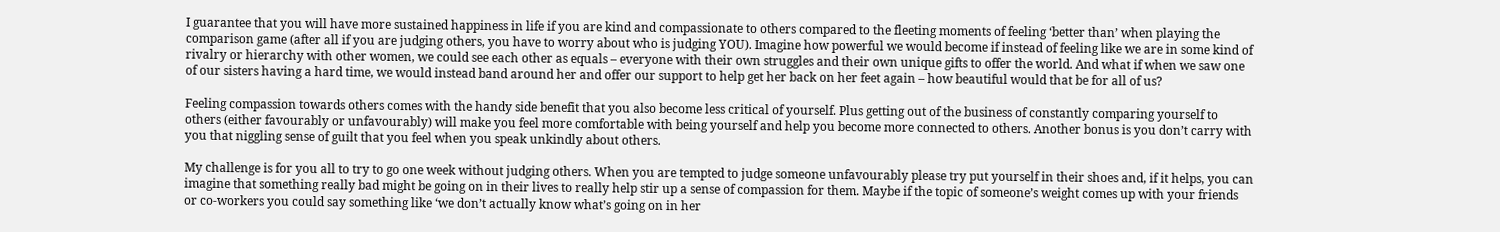I guarantee that you will have more sustained happiness in life if you are kind and compassionate to others compared to the fleeting moments of feeling ‘better than’ when playing the comparison game (after all if you are judging others, you have to worry about who is judging YOU). Imagine how powerful we would become if instead of feeling like we are in some kind of rivalry or hierarchy with other women, we could see each other as equals – everyone with their own struggles and their own unique gifts to offer the world. And what if when we saw one of our sisters having a hard time, we would instead band around her and offer our support to help get her back on her feet again – how beautiful would that be for all of us?

Feeling compassion towards others comes with the handy side benefit that you also become less critical of yourself. Plus getting out of the business of constantly comparing yourself to others (either favourably or unfavourably) will make you feel more comfortable with being yourself and help you become more connected to others. Another bonus is you don’t carry with you that niggling sense of guilt that you feel when you speak unkindly about others.

My challenge is for you all to try to go one week without judging others. When you are tempted to judge someone unfavourably please try put yourself in their shoes and, if it helps, you can imagine that something really bad might be going on in their lives to really help stir up a sense of compassion for them. Maybe if the topic of someone’s weight comes up with your friends or co-workers you could say something like ‘we don’t actually know what’s going on in her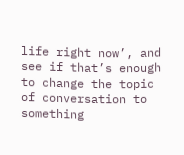life right now’, and see if that’s enough to change the topic of conversation to something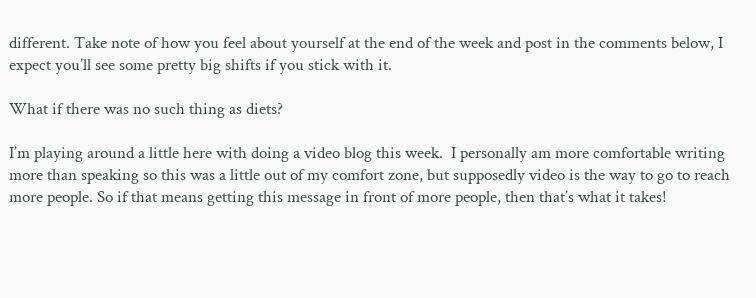different. Take note of how you feel about yourself at the end of the week and post in the comments below, I expect you’ll see some pretty big shifts if you stick with it.

What if there was no such thing as diets?

I’m playing around a little here with doing a video blog this week.  I personally am more comfortable writing more than speaking so this was a little out of my comfort zone, but supposedly video is the way to go to reach more people. So if that means getting this message in front of more people, then that’s what it takes!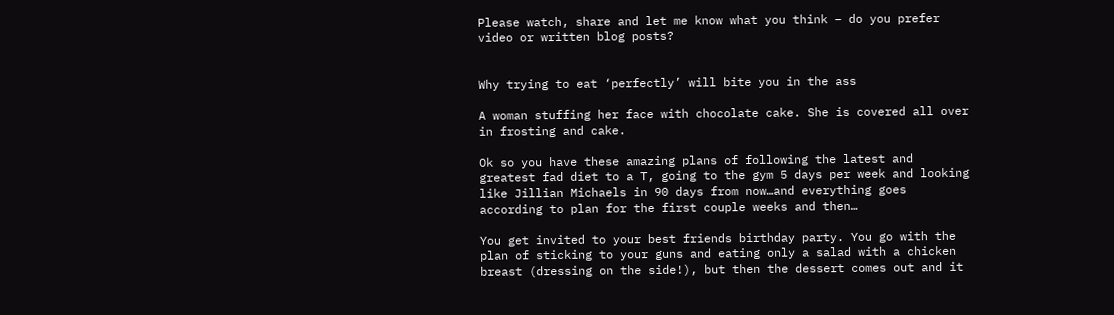Please watch, share and let me know what you think – do you prefer video or written blog posts?


Why trying to eat ‘perfectly’ will bite you in the ass

A woman stuffing her face with chocolate cake. She is covered all over in frosting and cake.

Ok so you have these amazing plans of following the latest and greatest fad diet to a T, going to the gym 5 days per week and looking like Jillian Michaels in 90 days from now…and everything goes according to plan for the first couple weeks and then…

You get invited to your best friends birthday party. You go with the plan of sticking to your guns and eating only a salad with a chicken breast (dressing on the side!), but then the dessert comes out and it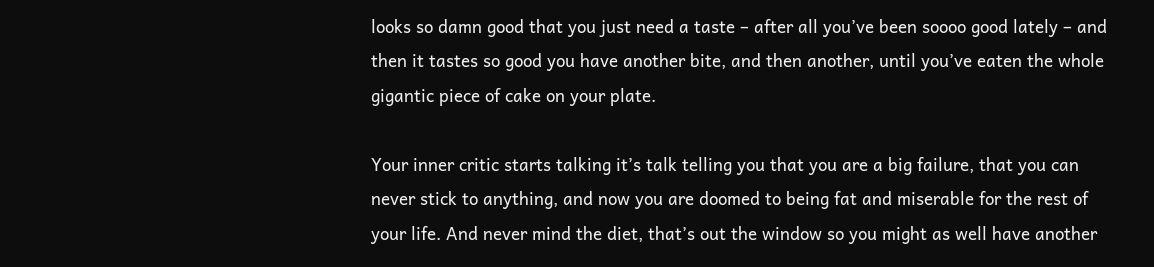looks so damn good that you just need a taste – after all you’ve been soooo good lately – and then it tastes so good you have another bite, and then another, until you’ve eaten the whole gigantic piece of cake on your plate.

Your inner critic starts talking it’s talk telling you that you are a big failure, that you can never stick to anything, and now you are doomed to being fat and miserable for the rest of your life. And never mind the diet, that’s out the window so you might as well have another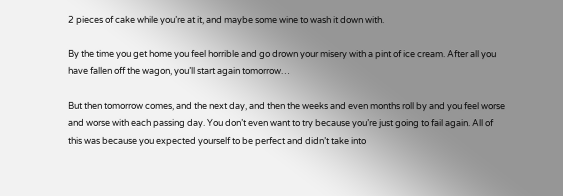2 pieces of cake while you’re at it, and maybe some wine to wash it down with.

By the time you get home you feel horrible and go drown your misery with a pint of ice cream. After all you have fallen off the wagon, you’ll start again tomorrow…

But then tomorrow comes, and the next day, and then the weeks and even months roll by and you feel worse and worse with each passing day. You don’t even want to try because you’re just going to fail again. All of this was because you expected yourself to be perfect and didn’t take into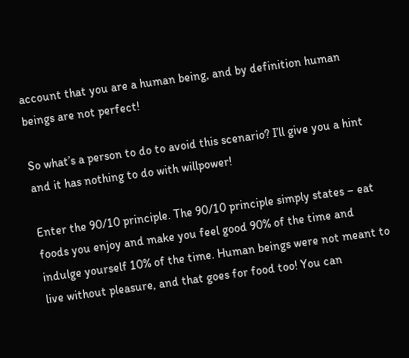account that you are a human being, and by definition human beings are not perfect!

So what’s a person to do to avoid this scenario? I’ll give you a hint and it has nothing to do with willpower!

Enter the 90/10 principle. The 90/10 principle simply states – eat foods you enjoy and make you feel good 90% of the time and indulge yourself 10% of the time. Human beings were not meant to live without pleasure, and that goes for food too! You can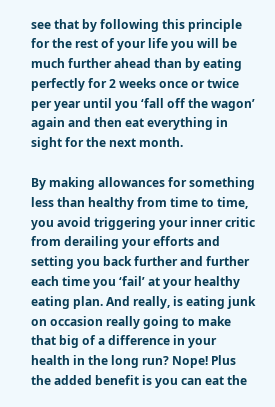see that by following this principle for the rest of your life you will be much further ahead than by eating perfectly for 2 weeks once or twice per year until you ‘fall off the wagon’ again and then eat everything in sight for the next month.

By making allowances for something less than healthy from time to time, you avoid triggering your inner critic from derailing your efforts and setting you back further and further each time you ‘fail’ at your healthy eating plan. And really, is eating junk on occasion really going to make that big of a difference in your health in the long run? Nope! Plus the added benefit is you can eat the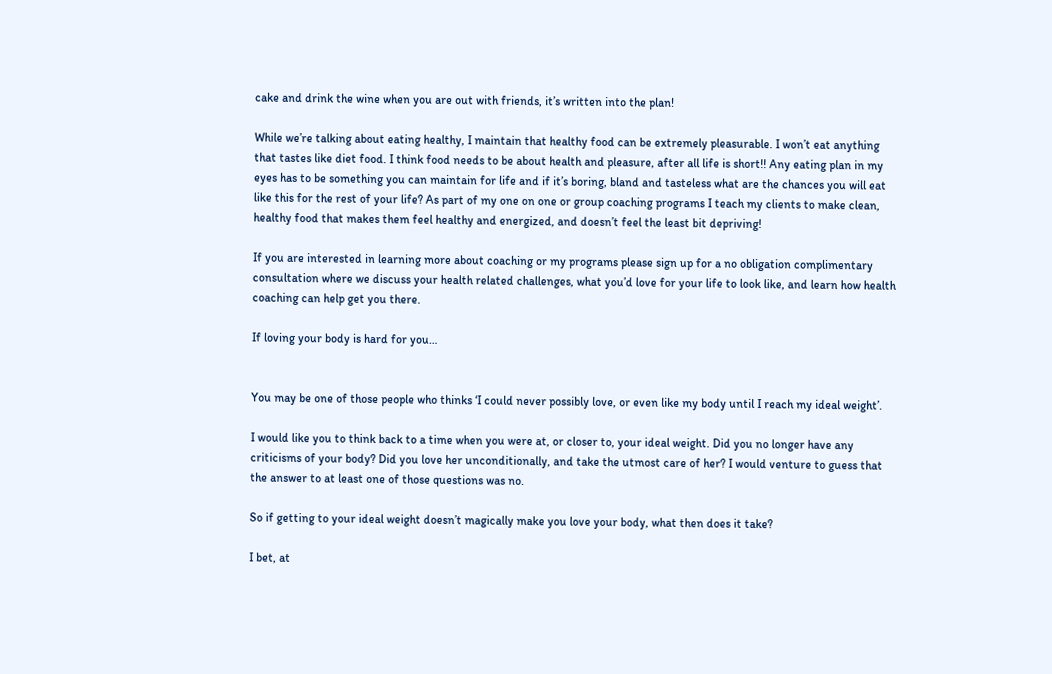cake and drink the wine when you are out with friends, it’s written into the plan!

While we’re talking about eating healthy, I maintain that healthy food can be extremely pleasurable. I won’t eat anything that tastes like diet food. I think food needs to be about health and pleasure, after all life is short!! Any eating plan in my eyes has to be something you can maintain for life and if it’s boring, bland and tasteless what are the chances you will eat like this for the rest of your life? As part of my one on one or group coaching programs I teach my clients to make clean, healthy food that makes them feel healthy and energized, and doesn’t feel the least bit depriving!

If you are interested in learning more about coaching or my programs please sign up for a no obligation complimentary consultation where we discuss your health related challenges, what you’d love for your life to look like, and learn how health coaching can help get you there.

If loving your body is hard for you…


You may be one of those people who thinks ‘I could never possibly love, or even like my body until I reach my ideal weight’.

I would like you to think back to a time when you were at, or closer to, your ideal weight. Did you no longer have any criticisms of your body? Did you love her unconditionally, and take the utmost care of her? I would venture to guess that the answer to at least one of those questions was no.

So if getting to your ideal weight doesn’t magically make you love your body, what then does it take?

I bet, at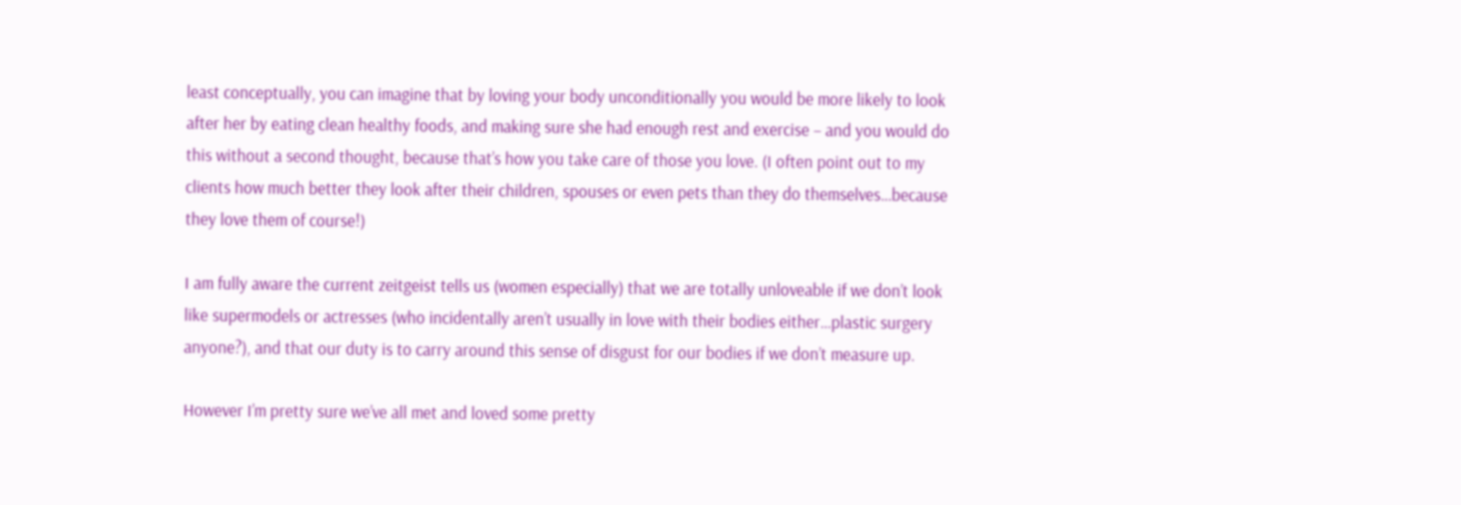least conceptually, you can imagine that by loving your body unconditionally you would be more likely to look after her by eating clean healthy foods, and making sure she had enough rest and exercise – and you would do this without a second thought, because that’s how you take care of those you love. (I often point out to my clients how much better they look after their children, spouses or even pets than they do themselves…because they love them of course!)

I am fully aware the current zeitgeist tells us (women especially) that we are totally unloveable if we don’t look like supermodels or actresses (who incidentally aren’t usually in love with their bodies either…plastic surgery anyone?), and that our duty is to carry around this sense of disgust for our bodies if we don’t measure up.

However I’m pretty sure we’ve all met and loved some pretty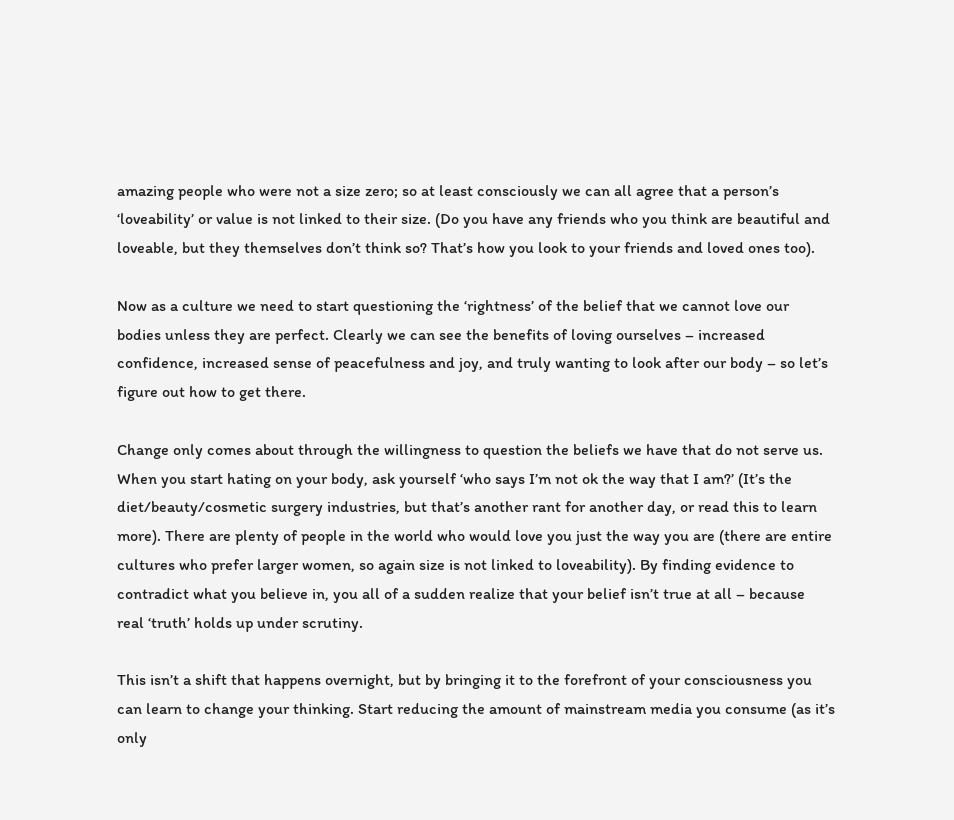amazing people who were not a size zero; so at least consciously we can all agree that a person’s ‘loveability’ or value is not linked to their size. (Do you have any friends who you think are beautiful and loveable, but they themselves don’t think so? That’s how you look to your friends and loved ones too).

Now as a culture we need to start questioning the ‘rightness’ of the belief that we cannot love our bodies unless they are perfect. Clearly we can see the benefits of loving ourselves – increased confidence, increased sense of peacefulness and joy, and truly wanting to look after our body – so let’s figure out how to get there.

Change only comes about through the willingness to question the beliefs we have that do not serve us. When you start hating on your body, ask yourself ‘who says I’m not ok the way that I am?’ (It’s the diet/beauty/cosmetic surgery industries, but that’s another rant for another day, or read this to learn more). There are plenty of people in the world who would love you just the way you are (there are entire cultures who prefer larger women, so again size is not linked to loveability). By finding evidence to contradict what you believe in, you all of a sudden realize that your belief isn’t true at all – because real ‘truth’ holds up under scrutiny.

This isn’t a shift that happens overnight, but by bringing it to the forefront of your consciousness you can learn to change your thinking. Start reducing the amount of mainstream media you consume (as it’s only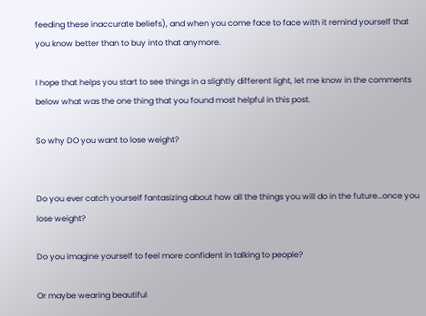feeding these inaccurate beliefs), and when you come face to face with it remind yourself that you know better than to buy into that anymore.

I hope that helps you start to see things in a slightly different light, let me know in the comments below what was the one thing that you found most helpful in this post.

So why DO you want to lose weight?


Do you ever catch yourself fantasizing about how all the things you will do in the future…once you lose weight?

Do you imagine yourself to feel more confident in talking to people?

Or maybe wearing beautiful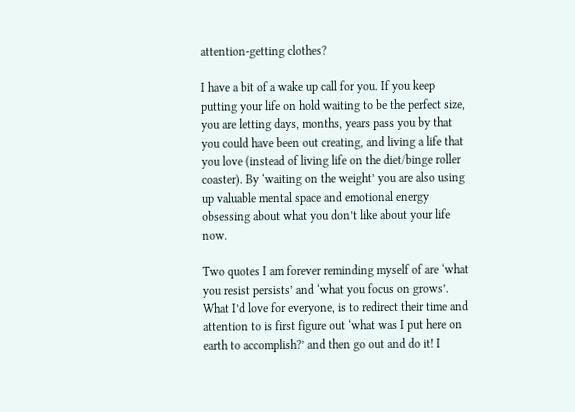attention-getting clothes?

I have a bit of a wake up call for you. If you keep putting your life on hold waiting to be the perfect size, you are letting days, months, years pass you by that you could have been out creating, and living a life that you love (instead of living life on the diet/binge roller coaster). By ‘waiting on the weight’ you are also using up valuable mental space and emotional energy obsessing about what you don’t like about your life now.

Two quotes I am forever reminding myself of are ‘what you resist persists’ and ‘what you focus on grows’. What I’d love for everyone, is to redirect their time and attention to is first figure out ‘what was I put here on earth to accomplish?’ and then go out and do it! I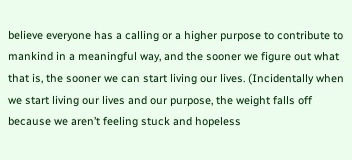believe everyone has a calling or a higher purpose to contribute to mankind in a meaningful way, and the sooner we figure out what that is, the sooner we can start living our lives. (Incidentally when we start living our lives and our purpose, the weight falls off because we aren’t feeling stuck and hopeless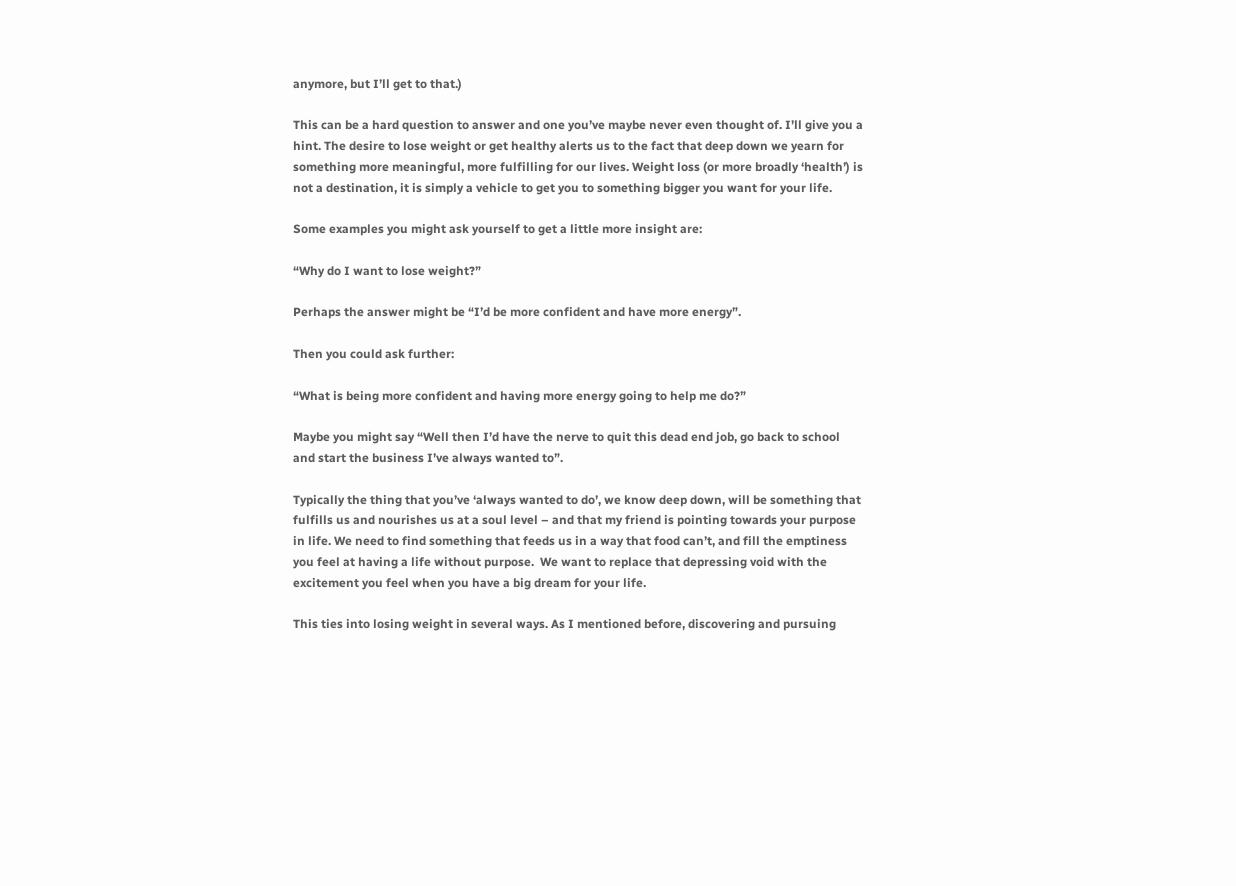anymore, but I’ll get to that.)

This can be a hard question to answer and one you’ve maybe never even thought of. I’ll give you a hint. The desire to lose weight or get healthy alerts us to the fact that deep down we yearn for something more meaningful, more fulfilling for our lives. Weight loss (or more broadly ‘health’) is not a destination, it is simply a vehicle to get you to something bigger you want for your life.

Some examples you might ask yourself to get a little more insight are:

“Why do I want to lose weight?”

Perhaps the answer might be “I’d be more confident and have more energy”.

Then you could ask further:

“What is being more confident and having more energy going to help me do?”

Maybe you might say “Well then I’d have the nerve to quit this dead end job, go back to school and start the business I’ve always wanted to”.

Typically the thing that you’ve ‘always wanted to do’, we know deep down, will be something that fulfills us and nourishes us at a soul level – and that my friend is pointing towards your purpose in life. We need to find something that feeds us in a way that food can’t, and fill the emptiness you feel at having a life without purpose.  We want to replace that depressing void with the excitement you feel when you have a big dream for your life.

This ties into losing weight in several ways. As I mentioned before, discovering and pursuing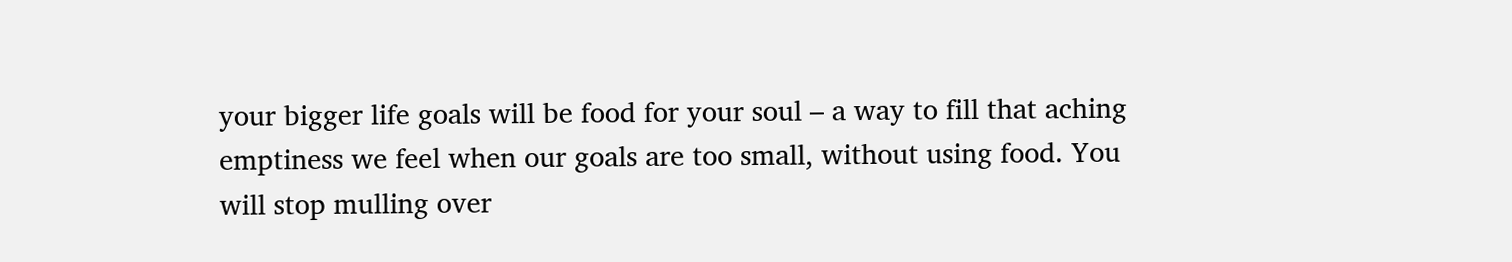your bigger life goals will be food for your soul – a way to fill that aching emptiness we feel when our goals are too small, without using food. You will stop mulling over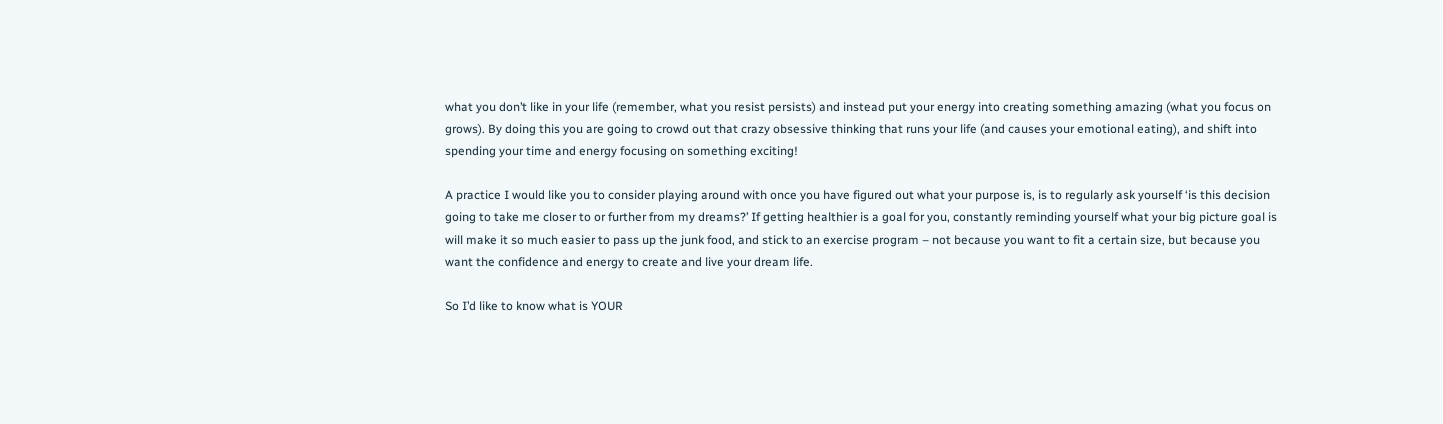what you don’t like in your life (remember, what you resist persists) and instead put your energy into creating something amazing (what you focus on grows). By doing this you are going to crowd out that crazy obsessive thinking that runs your life (and causes your emotional eating), and shift into spending your time and energy focusing on something exciting!

A practice I would like you to consider playing around with once you have figured out what your purpose is, is to regularly ask yourself ‘is this decision going to take me closer to or further from my dreams?’ If getting healthier is a goal for you, constantly reminding yourself what your big picture goal is will make it so much easier to pass up the junk food, and stick to an exercise program – not because you want to fit a certain size, but because you want the confidence and energy to create and live your dream life.

So I’d like to know what is YOUR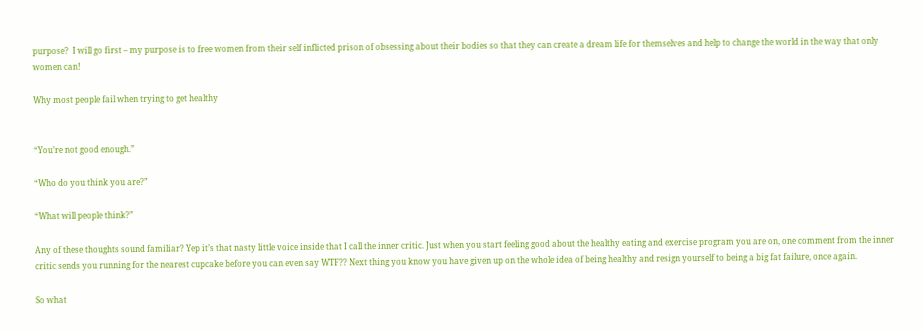purpose?  I will go first – my purpose is to free women from their self inflicted prison of obsessing about their bodies so that they can create a dream life for themselves and help to change the world in the way that only women can!

Why most people fail when trying to get healthy


“You’re not good enough.”

“Who do you think you are?”

“What will people think?”

Any of these thoughts sound familiar? Yep it’s that nasty little voice inside that I call the inner critic. Just when you start feeling good about the healthy eating and exercise program you are on, one comment from the inner critic sends you running for the nearest cupcake before you can even say WTF?? Next thing you know you have given up on the whole idea of being healthy and resign yourself to being a big fat failure, once again.

So what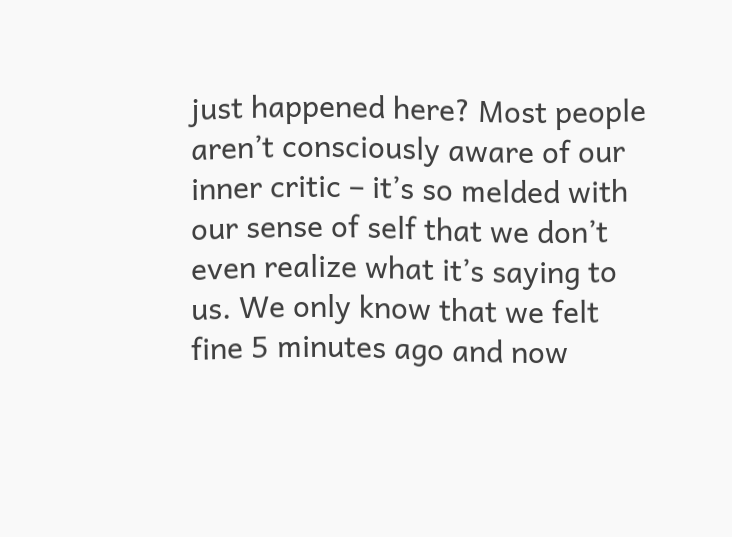just happened here? Most people aren’t consciously aware of our inner critic – it’s so melded with our sense of self that we don’t even realize what it’s saying to us. We only know that we felt fine 5 minutes ago and now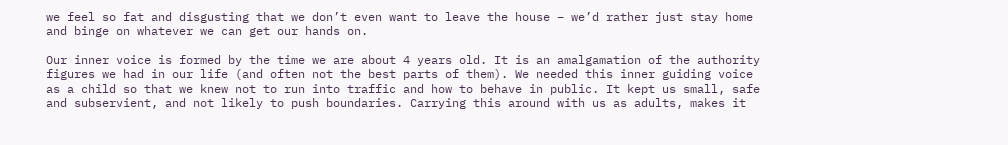we feel so fat and disgusting that we don’t even want to leave the house – we’d rather just stay home and binge on whatever we can get our hands on.

Our inner voice is formed by the time we are about 4 years old. It is an amalgamation of the authority figures we had in our life (and often not the best parts of them). We needed this inner guiding voice as a child so that we knew not to run into traffic and how to behave in public. It kept us small, safe and subservient, and not likely to push boundaries. Carrying this around with us as adults, makes it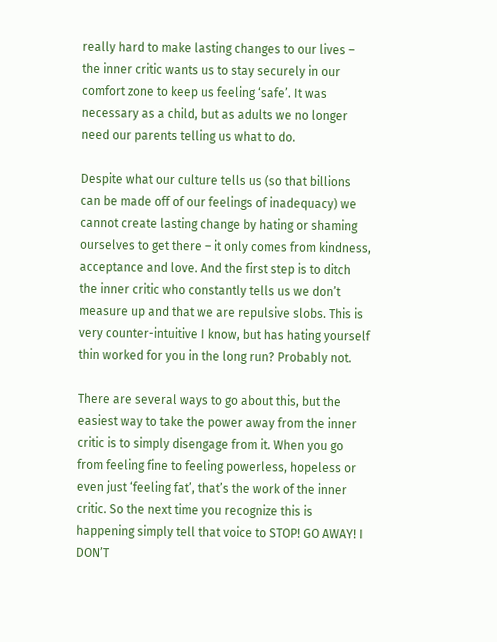really hard to make lasting changes to our lives – the inner critic wants us to stay securely in our comfort zone to keep us feeling ‘safe’. It was necessary as a child, but as adults we no longer need our parents telling us what to do.

Despite what our culture tells us (so that billions can be made off of our feelings of inadequacy) we cannot create lasting change by hating or shaming ourselves to get there – it only comes from kindness, acceptance and love. And the first step is to ditch the inner critic who constantly tells us we don’t measure up and that we are repulsive slobs. This is very counter-intuitive I know, but has hating yourself thin worked for you in the long run? Probably not.

There are several ways to go about this, but the easiest way to take the power away from the inner critic is to simply disengage from it. When you go from feeling fine to feeling powerless, hopeless or even just ‘feeling fat’, that’s the work of the inner critic. So the next time you recognize this is happening simply tell that voice to STOP! GO AWAY! I DON’T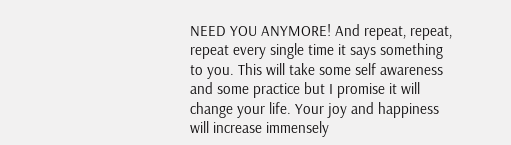NEED YOU ANYMORE! And repeat, repeat, repeat every single time it says something to you. This will take some self awareness and some practice but I promise it will change your life. Your joy and happiness will increase immensely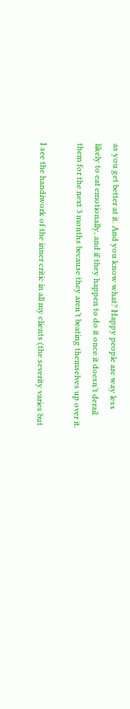as you get better at it. And you know what? Happy people are way less likely to eat emotionally, and if they happen to do it once it doesn’t derail them for the next 3 months because they aren’t beating themselves up over it.

I see the handiwork of the inner critic in all my clients (the severity varies but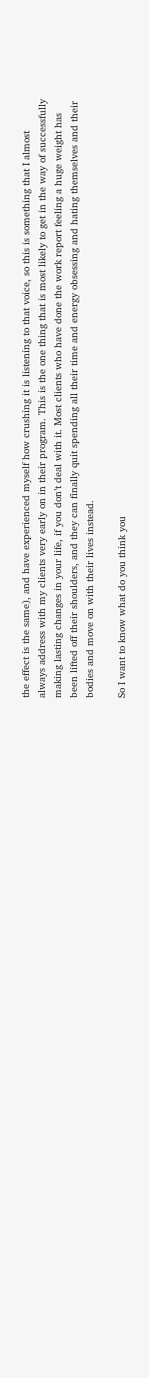the effect is the same), and have experienced myself how crushing it is listening to that voice, so this is something that I almost always address with my clients very early on in their program. This is the one thing that is most likely to get in the way of successfully making lasting changes in your life, if you don’t deal with it. Most clients who have done the work report feeling a huge weight has been lifted off their shoulders, and they can finally quit spending all their time and energy obsessing and hating themselves and their bodies and move on with their lives instead.

So I want to know what do you think you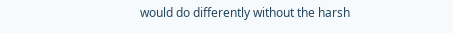would do differently without the harsh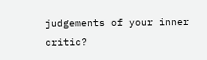judgements of your inner critic?